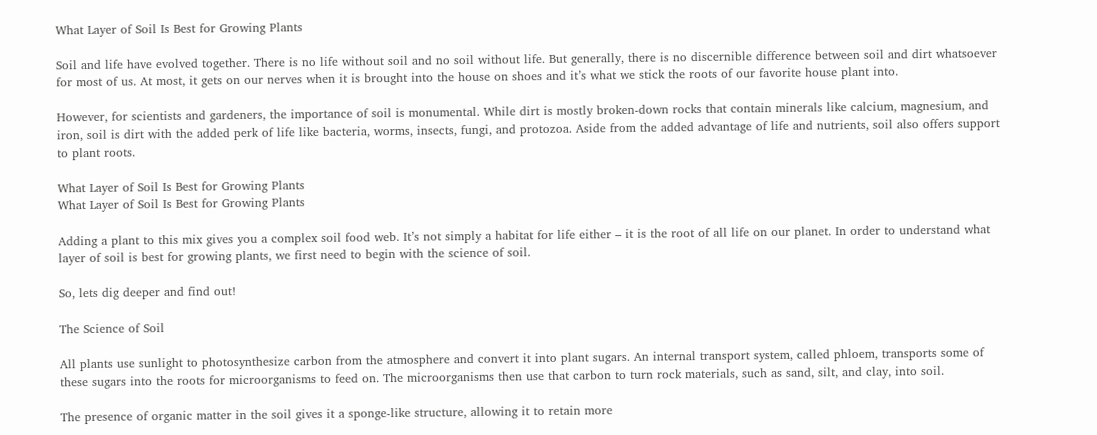What Layer of Soil Is Best for Growing Plants

Soil and life have evolved together. There is no life without soil and no soil without life. But generally, there is no discernible difference between soil and dirt whatsoever for most of us. At most, it gets on our nerves when it is brought into the house on shoes and it’s what we stick the roots of our favorite house plant into.

However, for scientists and gardeners, the importance of soil is monumental. While dirt is mostly broken-down rocks that contain minerals like calcium, magnesium, and iron, soil is dirt with the added perk of life like bacteria, worms, insects, fungi, and protozoa. Aside from the added advantage of life and nutrients, soil also offers support to plant roots.

What Layer of Soil Is Best for Growing Plants
What Layer of Soil Is Best for Growing Plants

Adding a plant to this mix gives you a complex soil food web. It’s not simply a habitat for life either – it is the root of all life on our planet. In order to understand what layer of soil is best for growing plants, we first need to begin with the science of soil.

So, lets dig deeper and find out!

The Science of Soil

All plants use sunlight to photosynthesize carbon from the atmosphere and convert it into plant sugars. An internal transport system, called phloem, transports some of these sugars into the roots for microorganisms to feed on. The microorganisms then use that carbon to turn rock materials, such as sand, silt, and clay, into soil.

The presence of organic matter in the soil gives it a sponge-like structure, allowing it to retain more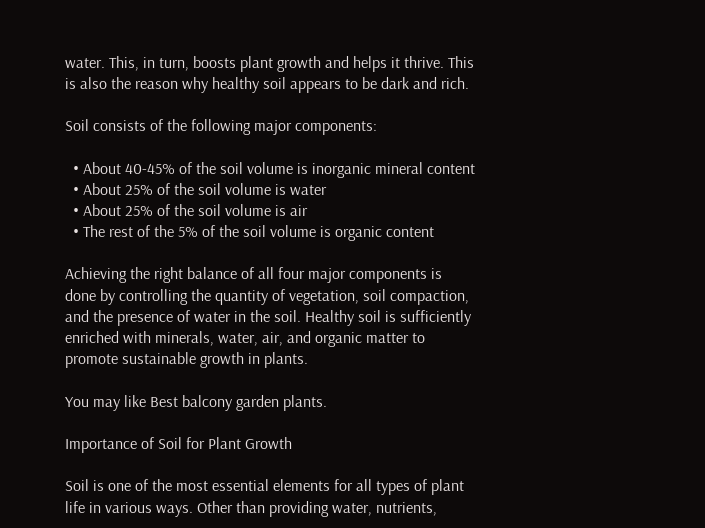water. This, in turn, boosts plant growth and helps it thrive. This is also the reason why healthy soil appears to be dark and rich.

Soil consists of the following major components:

  • About 40-45% of the soil volume is inorganic mineral content
  • About 25% of the soil volume is water
  • About 25% of the soil volume is air
  • The rest of the 5% of the soil volume is organic content

Achieving the right balance of all four major components is done by controlling the quantity of vegetation, soil compaction, and the presence of water in the soil. Healthy soil is sufficiently enriched with minerals, water, air, and organic matter to promote sustainable growth in plants.

You may like Best balcony garden plants.

Importance of Soil for Plant Growth

Soil is one of the most essential elements for all types of plant life in various ways. Other than providing water, nutrients,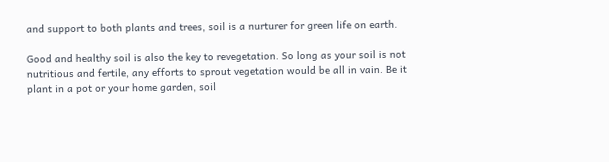and support to both plants and trees, soil is a nurturer for green life on earth.

Good and healthy soil is also the key to revegetation. So long as your soil is not nutritious and fertile, any efforts to sprout vegetation would be all in vain. Be it plant in a pot or your home garden, soil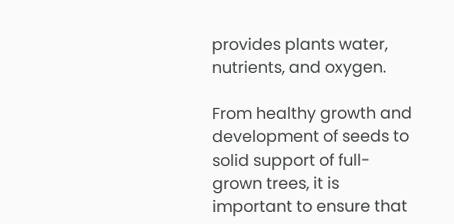provides plants water, nutrients, and oxygen.

From healthy growth and development of seeds to solid support of full-grown trees, it is important to ensure that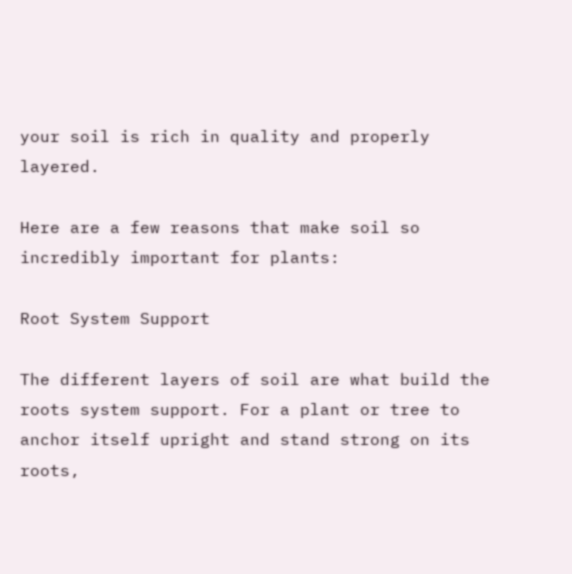your soil is rich in quality and properly layered.

Here are a few reasons that make soil so incredibly important for plants:

Root System Support

The different layers of soil are what build the roots system support. For a plant or tree to anchor itself upright and stand strong on its roots,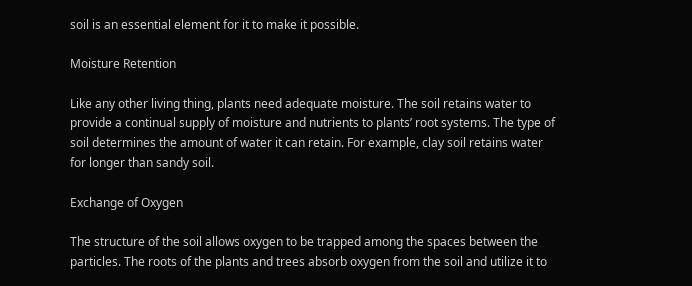soil is an essential element for it to make it possible.

Moisture Retention

Like any other living thing, plants need adequate moisture. The soil retains water to provide a continual supply of moisture and nutrients to plants’ root systems. The type of soil determines the amount of water it can retain. For example, clay soil retains water for longer than sandy soil.

Exchange of Oxygen

The structure of the soil allows oxygen to be trapped among the spaces between the particles. The roots of the plants and trees absorb oxygen from the soil and utilize it to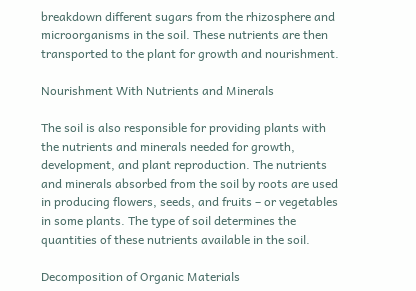breakdown different sugars from the rhizosphere and microorganisms in the soil. These nutrients are then transported to the plant for growth and nourishment.

Nourishment With Nutrients and Minerals

The soil is also responsible for providing plants with the nutrients and minerals needed for growth, development, and plant reproduction. The nutrients and minerals absorbed from the soil by roots are used in producing flowers, seeds, and fruits – or vegetables in some plants. The type of soil determines the quantities of these nutrients available in the soil.

Decomposition of Organic Materials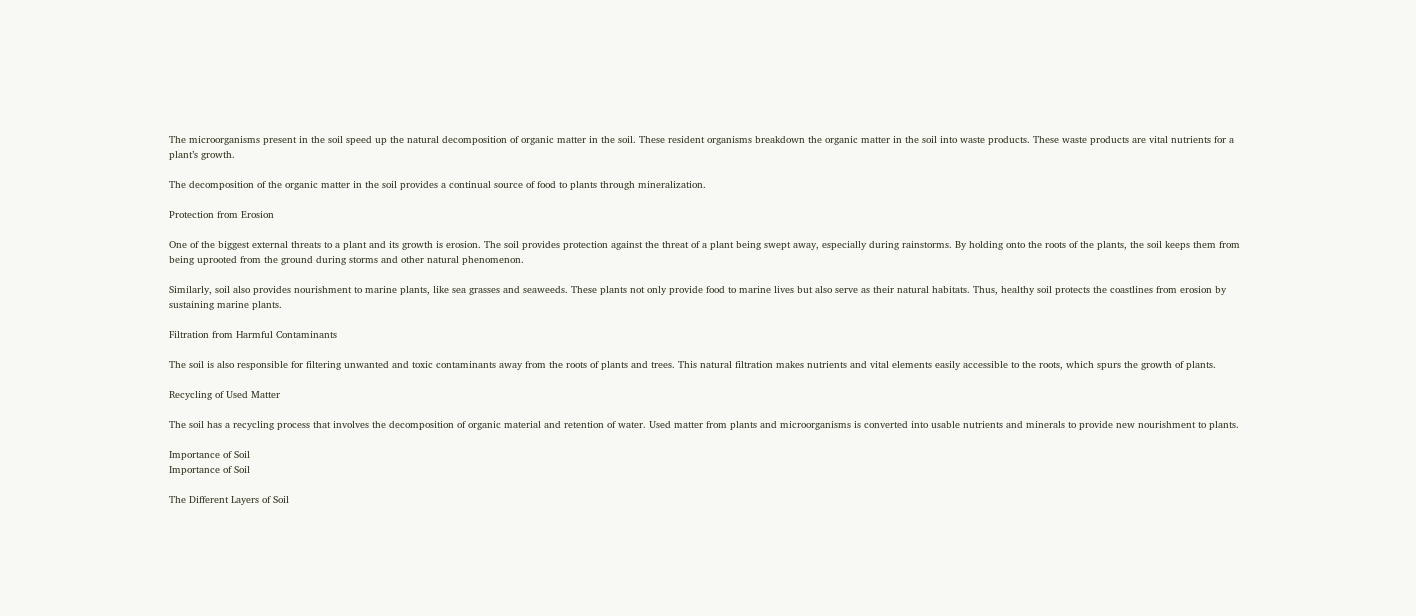The microorganisms present in the soil speed up the natural decomposition of organic matter in the soil. These resident organisms breakdown the organic matter in the soil into waste products. These waste products are vital nutrients for a plant’s growth.

The decomposition of the organic matter in the soil provides a continual source of food to plants through mineralization.

Protection from Erosion

One of the biggest external threats to a plant and its growth is erosion. The soil provides protection against the threat of a plant being swept away, especially during rainstorms. By holding onto the roots of the plants, the soil keeps them from being uprooted from the ground during storms and other natural phenomenon.

Similarly, soil also provides nourishment to marine plants, like sea grasses and seaweeds. These plants not only provide food to marine lives but also serve as their natural habitats. Thus, healthy soil protects the coastlines from erosion by sustaining marine plants.

Filtration from Harmful Contaminants

The soil is also responsible for filtering unwanted and toxic contaminants away from the roots of plants and trees. This natural filtration makes nutrients and vital elements easily accessible to the roots, which spurs the growth of plants.

Recycling of Used Matter

The soil has a recycling process that involves the decomposition of organic material and retention of water. Used matter from plants and microorganisms is converted into usable nutrients and minerals to provide new nourishment to plants.

Importance of Soil
Importance of Soil

The Different Layers of Soil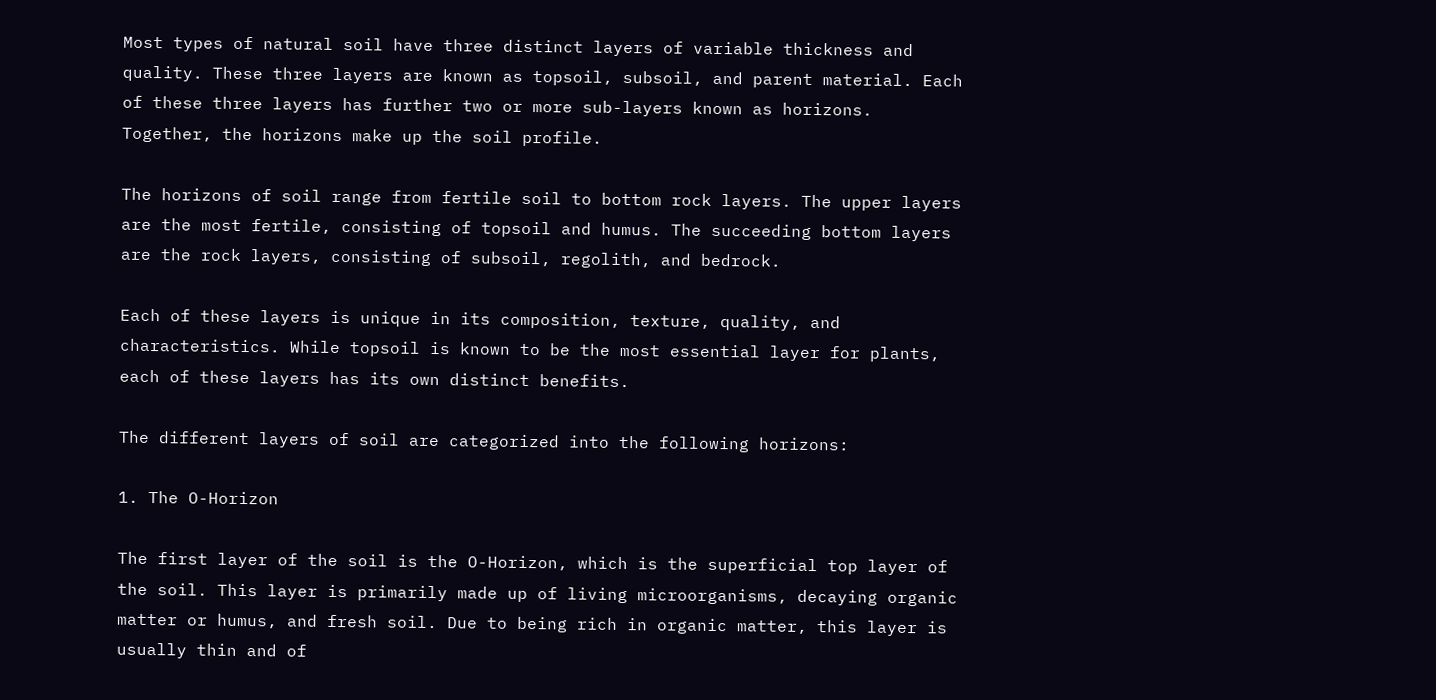Most types of natural soil have three distinct layers of variable thickness and quality. These three layers are known as topsoil, subsoil, and parent material. Each of these three layers has further two or more sub-layers known as horizons. Together, the horizons make up the soil profile.

The horizons of soil range from fertile soil to bottom rock layers. The upper layers are the most fertile, consisting of topsoil and humus. The succeeding bottom layers are the rock layers, consisting of subsoil, regolith, and bedrock.

Each of these layers is unique in its composition, texture, quality, and characteristics. While topsoil is known to be the most essential layer for plants, each of these layers has its own distinct benefits.

The different layers of soil are categorized into the following horizons:

1. The O-Horizon

The first layer of the soil is the O-Horizon, which is the superficial top layer of the soil. This layer is primarily made up of living microorganisms, decaying organic matter or humus, and fresh soil. Due to being rich in organic matter, this layer is usually thin and of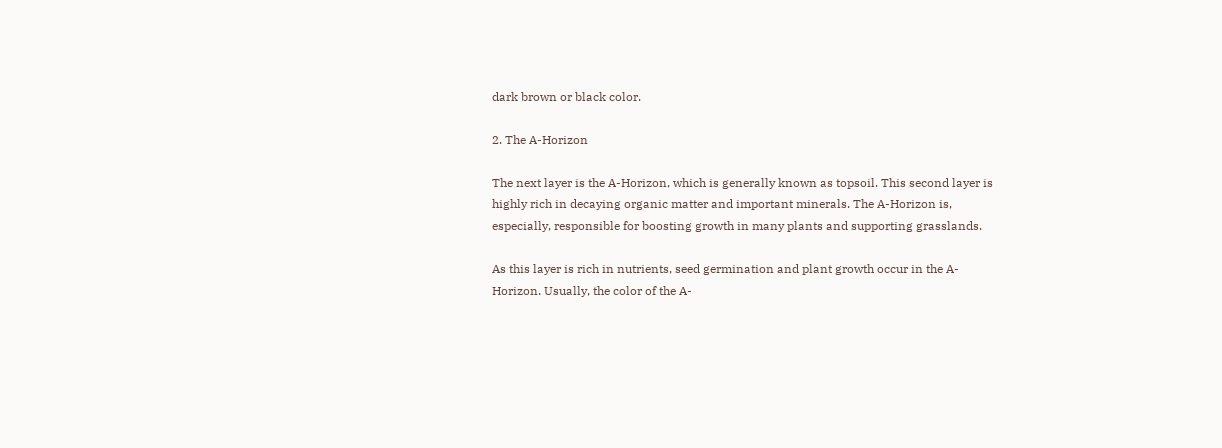dark brown or black color.

2. The A-Horizon

The next layer is the A-Horizon, which is generally known as topsoil. This second layer is highly rich in decaying organic matter and important minerals. The A-Horizon is, especially, responsible for boosting growth in many plants and supporting grasslands.

As this layer is rich in nutrients, seed germination and plant growth occur in the A-Horizon. Usually, the color of the A-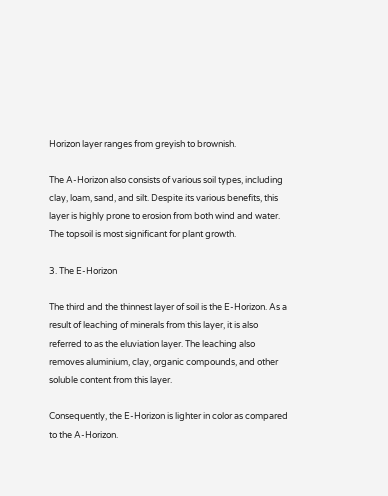Horizon layer ranges from greyish to brownish.

The A-Horizon also consists of various soil types, including clay, loam, sand, and silt. Despite its various benefits, this layer is highly prone to erosion from both wind and water. The topsoil is most significant for plant growth.

3. The E-Horizon

The third and the thinnest layer of soil is the E-Horizon. As a result of leaching of minerals from this layer, it is also referred to as the eluviation layer. The leaching also removes aluminium, clay, organic compounds, and other soluble content from this layer.

Consequently, the E-Horizon is lighter in color as compared to the A-Horizon.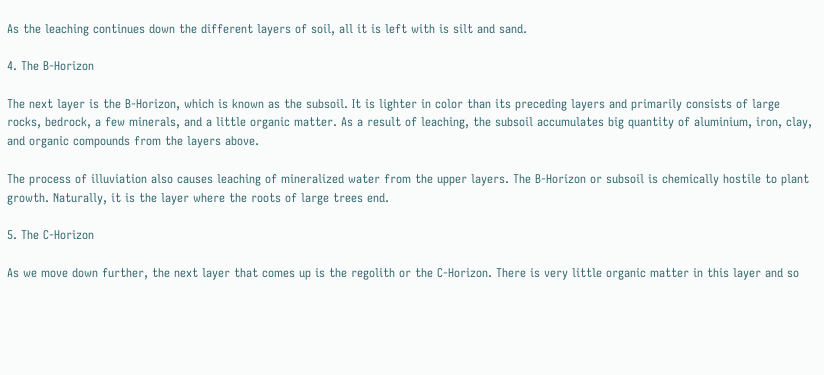As the leaching continues down the different layers of soil, all it is left with is silt and sand.

4. The B-Horizon

The next layer is the B-Horizon, which is known as the subsoil. It is lighter in color than its preceding layers and primarily consists of large rocks, bedrock, a few minerals, and a little organic matter. As a result of leaching, the subsoil accumulates big quantity of aluminium, iron, clay, and organic compounds from the layers above.

The process of illuviation also causes leaching of mineralized water from the upper layers. The B-Horizon or subsoil is chemically hostile to plant growth. Naturally, it is the layer where the roots of large trees end.

5. The C-Horizon

As we move down further, the next layer that comes up is the regolith or the C-Horizon. There is very little organic matter in this layer and so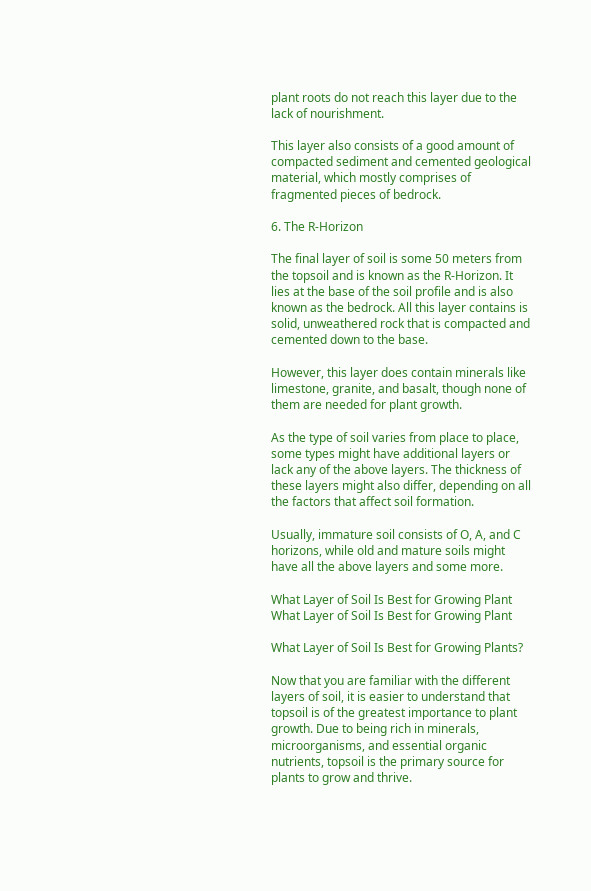plant roots do not reach this layer due to the lack of nourishment.

This layer also consists of a good amount of compacted sediment and cemented geological material, which mostly comprises of fragmented pieces of bedrock.

6. The R-Horizon

The final layer of soil is some 50 meters from the topsoil and is known as the R-Horizon. It lies at the base of the soil profile and is also known as the bedrock. All this layer contains is solid, unweathered rock that is compacted and cemented down to the base.

However, this layer does contain minerals like limestone, granite, and basalt, though none of them are needed for plant growth.

As the type of soil varies from place to place, some types might have additional layers or lack any of the above layers. The thickness of these layers might also differ, depending on all the factors that affect soil formation.

Usually, immature soil consists of O, A, and C horizons, while old and mature soils might have all the above layers and some more.

What Layer of Soil Is Best for Growing Plant
What Layer of Soil Is Best for Growing Plant

What Layer of Soil Is Best for Growing Plants?

Now that you are familiar with the different layers of soil, it is easier to understand that topsoil is of the greatest importance to plant growth. Due to being rich in minerals, microorganisms, and essential organic nutrients, topsoil is the primary source for plants to grow and thrive.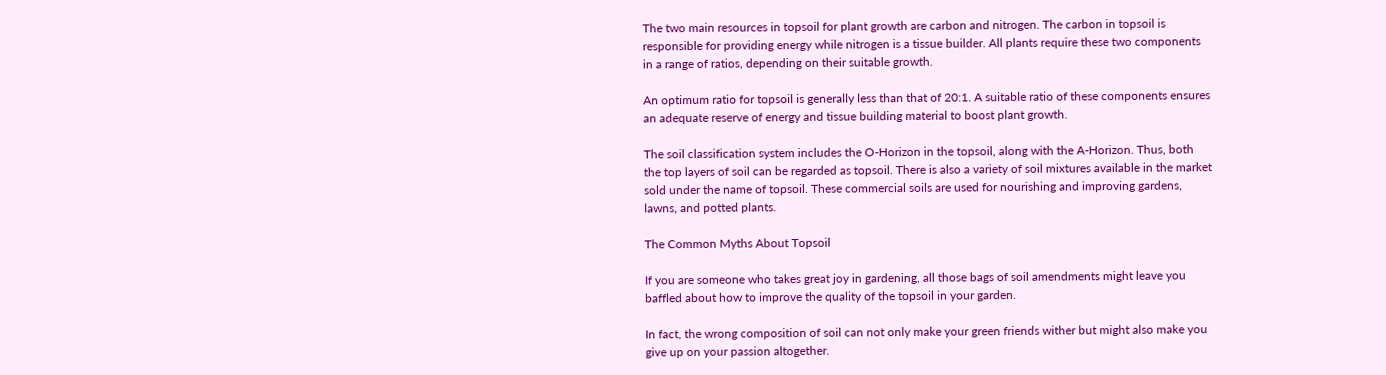The two main resources in topsoil for plant growth are carbon and nitrogen. The carbon in topsoil is responsible for providing energy while nitrogen is a tissue builder. All plants require these two components in a range of ratios, depending on their suitable growth.

An optimum ratio for topsoil is generally less than that of 20:1. A suitable ratio of these components ensures an adequate reserve of energy and tissue building material to boost plant growth.

The soil classification system includes the O-Horizon in the topsoil, along with the A-Horizon. Thus, both the top layers of soil can be regarded as topsoil. There is also a variety of soil mixtures available in the market sold under the name of topsoil. These commercial soils are used for nourishing and improving gardens, lawns, and potted plants.

The Common Myths About Topsoil

If you are someone who takes great joy in gardening, all those bags of soil amendments might leave you baffled about how to improve the quality of the topsoil in your garden.

In fact, the wrong composition of soil can not only make your green friends wither but might also make you give up on your passion altogether.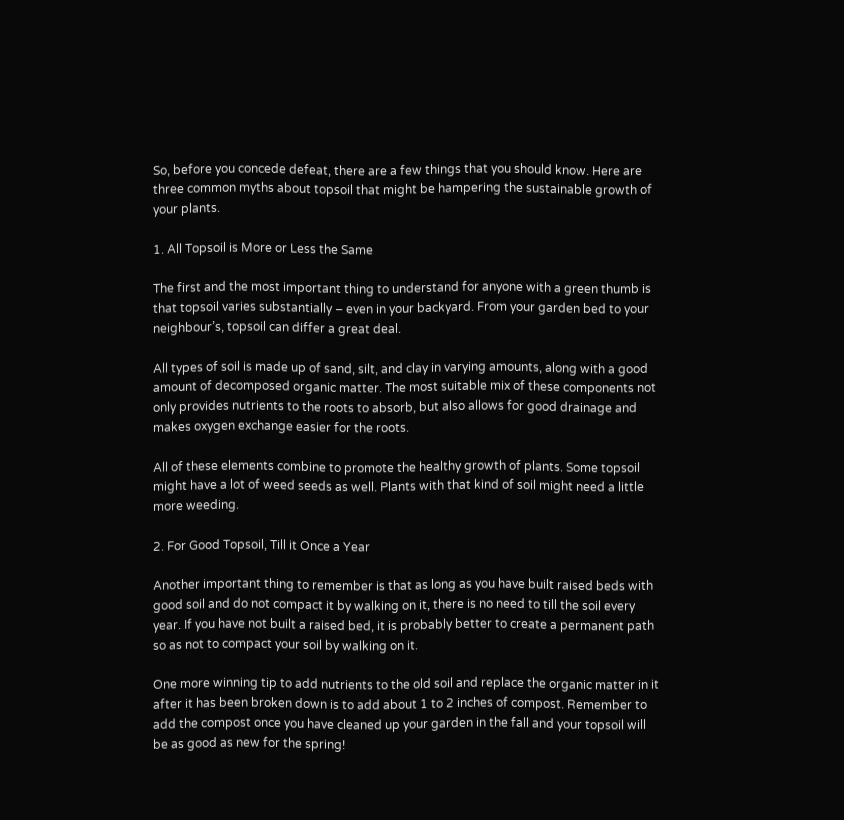So, before you concede defeat, there are a few things that you should know. Here are three common myths about topsoil that might be hampering the sustainable growth of your plants.

1. All Topsoil is More or Less the Same

The first and the most important thing to understand for anyone with a green thumb is that topsoil varies substantially – even in your backyard. From your garden bed to your neighbour’s, topsoil can differ a great deal.

All types of soil is made up of sand, silt, and clay in varying amounts, along with a good amount of decomposed organic matter. The most suitable mix of these components not only provides nutrients to the roots to absorb, but also allows for good drainage and makes oxygen exchange easier for the roots.

All of these elements combine to promote the healthy growth of plants. Some topsoil might have a lot of weed seeds as well. Plants with that kind of soil might need a little more weeding.

2. For Good Topsoil, Till it Once a Year

Another important thing to remember is that as long as you have built raised beds with good soil and do not compact it by walking on it, there is no need to till the soil every year. If you have not built a raised bed, it is probably better to create a permanent path so as not to compact your soil by walking on it.

One more winning tip to add nutrients to the old soil and replace the organic matter in it after it has been broken down is to add about 1 to 2 inches of compost. Remember to add the compost once you have cleaned up your garden in the fall and your topsoil will be as good as new for the spring!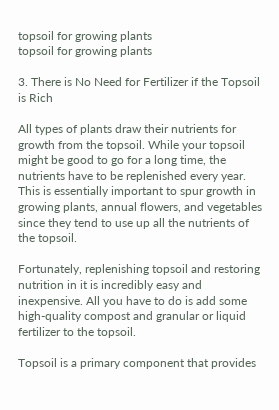topsoil for growing plants
topsoil for growing plants

3. There is No Need for Fertilizer if the Topsoil is Rich

All types of plants draw their nutrients for growth from the topsoil. While your topsoil might be good to go for a long time, the nutrients have to be replenished every year. This is essentially important to spur growth in growing plants, annual flowers, and vegetables since they tend to use up all the nutrients of the topsoil.

Fortunately, replenishing topsoil and restoring nutrition in it is incredibly easy and inexpensive. All you have to do is add some high-quality compost and granular or liquid fertilizer to the topsoil.

Topsoil is a primary component that provides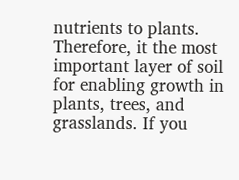nutrients to plants. Therefore, it the most important layer of soil for enabling growth in plants, trees, and grasslands. If you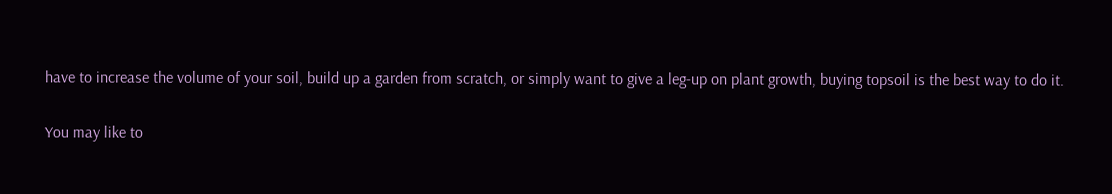have to increase the volume of your soil, build up a garden from scratch, or simply want to give a leg-up on plant growth, buying topsoil is the best way to do it.

You may like to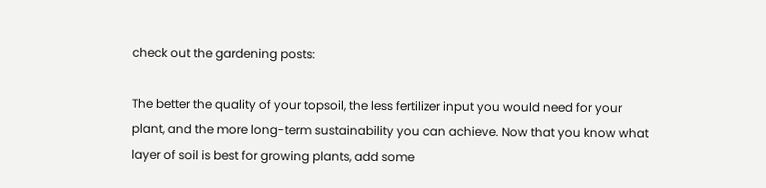check out the gardening posts:

The better the quality of your topsoil, the less fertilizer input you would need for your plant, and the more long-term sustainability you can achieve. Now that you know what layer of soil is best for growing plants, add some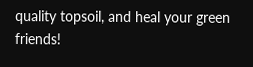quality topsoil, and heal your green friends!